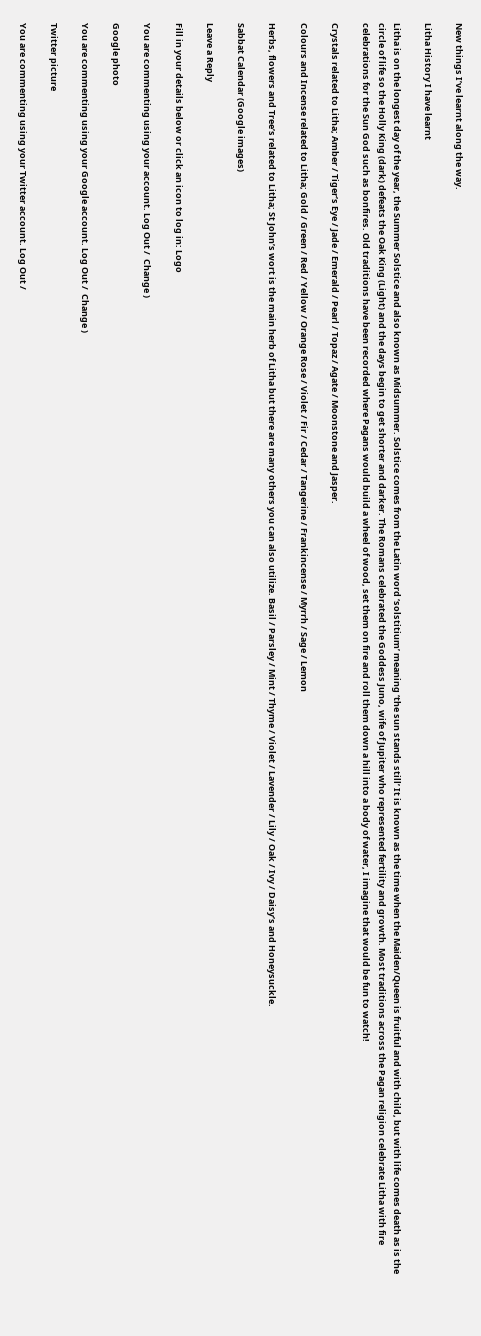New things I’ve learnt along the way.

Litha History I have learnt

Litha is on the longest day of the year, the Summer Solstice and also known as Midsummer. Solstice comes from the Latin word ‘solstitium’ meaning ‘the sun stands still’ It is known as the time when the Maiden/Queen is fruitful and with child, but with life comes death as is the circle of life so the Holly King (dark) defeats the Oak King (Light) and the days begin to get shorter and darker. The Romans celebrated the Goddess Juno, wife of Jupiter who represented fertility and growth. Most traditions across the Pagan religion celebrate Litha with fire celebrations for the Sun God such as bonfires. Old traditions have been recorded where Pagans would build a wheel of wood, set them on fire and roll them down a hill into a body of water, I imagine that would be fun to watch!

Crystals related to Litha; Amber / Tiger’s Eye / Jade / Emerald / Pearl / Topaz / Agate / Moonstone and Jasper.

Colours and Incense related to Litha; Gold / Green / Red / Yellow / Orange Rose / Violet / Fir / Cedar / Tangerine / Frankincense / Myrrh / Sage / Lemon

Herbs, flowers and Tree’s related to Litha; St John’s wort is the main herb of Litha but there are many others you can also utilize. Basil / Parsley / Mint / Thyme / Violet / Lavender / Lily / Oak / Ivy / Daisy’s and Honeysuckle.

Sabbat Calendar (Google images)

Leave a Reply

Fill in your details below or click an icon to log in: Logo

You are commenting using your account. Log Out /  Change )

Google photo

You are commenting using your Google account. Log Out /  Change )

Twitter picture

You are commenting using your Twitter account. Log Out /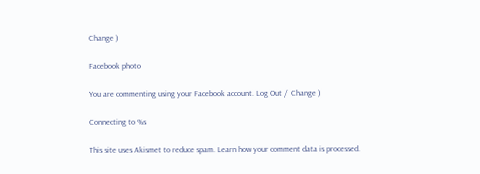Change )

Facebook photo

You are commenting using your Facebook account. Log Out /  Change )

Connecting to %s

This site uses Akismet to reduce spam. Learn how your comment data is processed.